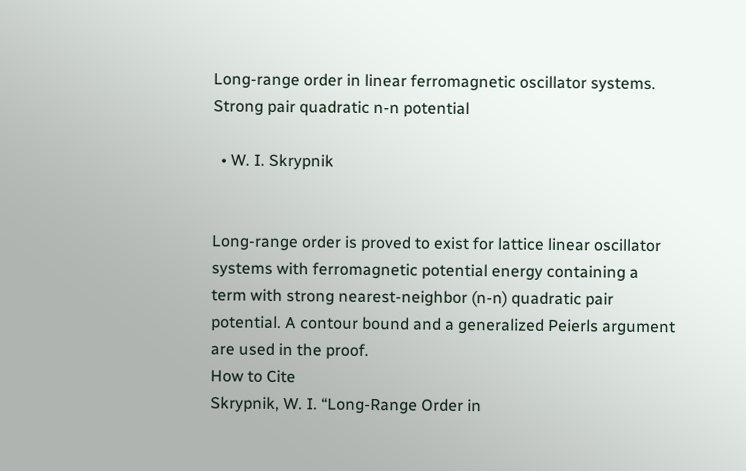Long-range order in linear ferromagnetic oscillator systems. Strong pair quadratic n-n potential

  • W. I. Skrypnik


Long-range order is proved to exist for lattice linear oscillator systems with ferromagnetic potential energy containing a term with strong nearest-neighbor (n-n) quadratic pair potential. A contour bound and a generalized Peierls argument are used in the proof.
How to Cite
Skrypnik, W. I. “Long-Range Order in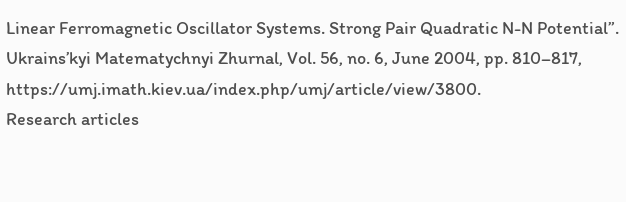Linear Ferromagnetic Oscillator Systems. Strong Pair Quadratic N-N Potential”. Ukrains’kyi Matematychnyi Zhurnal, Vol. 56, no. 6, June 2004, pp. 810–817, https://umj.imath.kiev.ua/index.php/umj/article/view/3800.
Research articles